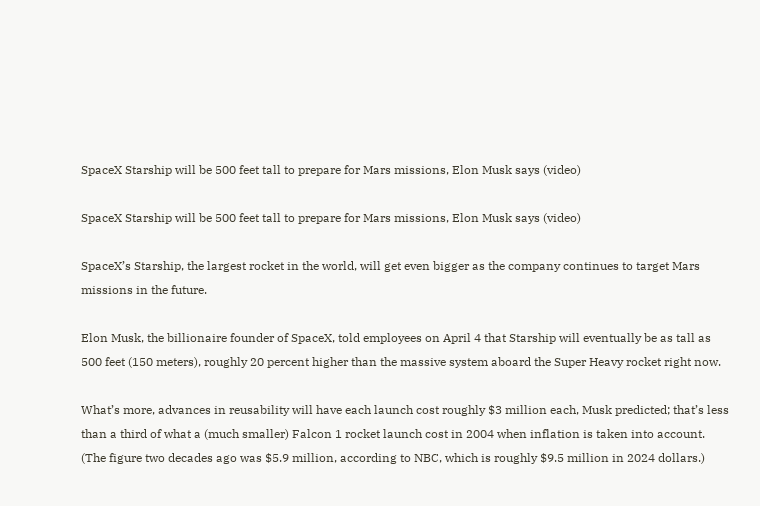SpaceX Starship will be 500 feet tall to prepare for Mars missions, Elon Musk says (video)

SpaceX Starship will be 500 feet tall to prepare for Mars missions, Elon Musk says (video)

SpaceX’s Starship, the largest rocket in the world, will get even bigger as the company continues to target Mars missions in the future.

Elon Musk, the billionaire founder of SpaceX, told employees on April 4 that Starship will eventually be as tall as 500 feet (150 meters), roughly 20 percent higher than the massive system aboard the Super Heavy rocket right now.

What’s more, advances in reusability will have each launch cost roughly $3 million each, Musk predicted; that’s less than a third of what a (much smaller) Falcon 1 rocket launch cost in 2004 when inflation is taken into account. (The figure two decades ago was $5.9 million, according to NBC, which is roughly $9.5 million in 2024 dollars.)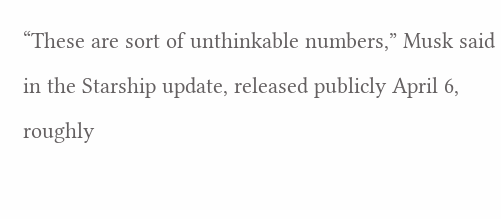“These are sort of unthinkable numbers,” Musk said in the Starship update, released publicly April 6, roughly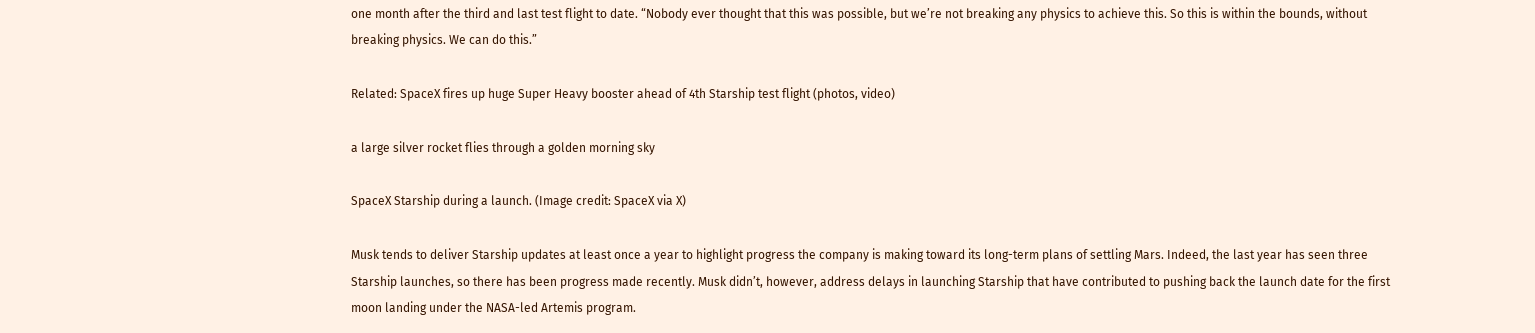one month after the third and last test flight to date. “Nobody ever thought that this was possible, but we’re not breaking any physics to achieve this. So this is within the bounds, without breaking physics. We can do this.”

Related: SpaceX fires up huge Super Heavy booster ahead of 4th Starship test flight (photos, video)

a large silver rocket flies through a golden morning sky

SpaceX Starship during a launch. (Image credit: SpaceX via X)

Musk tends to deliver Starship updates at least once a year to highlight progress the company is making toward its long-term plans of settling Mars. Indeed, the last year has seen three Starship launches, so there has been progress made recently. Musk didn’t, however, address delays in launching Starship that have contributed to pushing back the launch date for the first moon landing under the NASA-led Artemis program.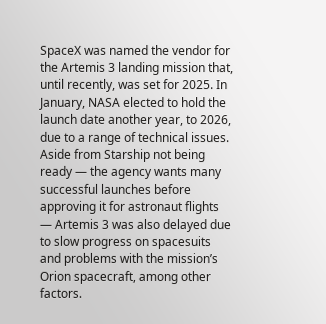SpaceX was named the vendor for the Artemis 3 landing mission that, until recently, was set for 2025. In January, NASA elected to hold the launch date another year, to 2026, due to a range of technical issues. Aside from Starship not being ready — the agency wants many successful launches before approving it for astronaut flights — Artemis 3 was also delayed due to slow progress on spacesuits and problems with the mission’s Orion spacecraft, among other factors.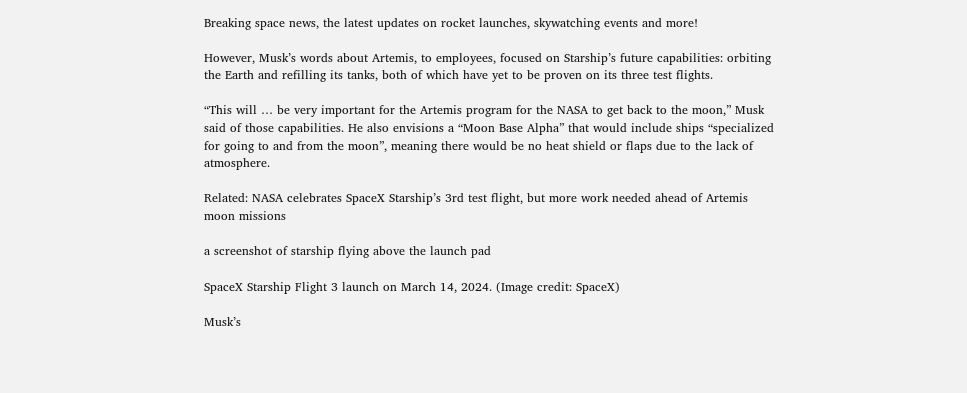Breaking space news, the latest updates on rocket launches, skywatching events and more!

However, Musk’s words about Artemis, to employees, focused on Starship’s future capabilities: orbiting the Earth and refilling its tanks, both of which have yet to be proven on its three test flights.

“This will … be very important for the Artemis program for the NASA to get back to the moon,” Musk said of those capabilities. He also envisions a “Moon Base Alpha” that would include ships “specialized for going to and from the moon”, meaning there would be no heat shield or flaps due to the lack of atmosphere.

Related: NASA celebrates SpaceX Starship’s 3rd test flight, but more work needed ahead of Artemis moon missions

a screenshot of starship flying above the launch pad

SpaceX Starship Flight 3 launch on March 14, 2024. (Image credit: SpaceX)

Musk’s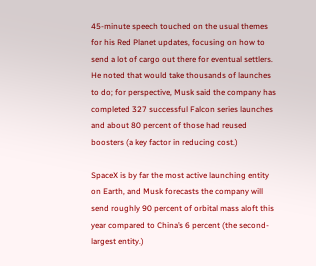45-minute speech touched on the usual themes for his Red Planet updates, focusing on how to send a lot of cargo out there for eventual settlers. He noted that would take thousands of launches to do; for perspective, Musk said the company has completed 327 successful Falcon series launches and about 80 percent of those had reused boosters (a key factor in reducing cost.)

SpaceX is by far the most active launching entity on Earth, and Musk forecasts the company will send roughly 90 percent of orbital mass aloft this year compared to China’s 6 percent (the second-largest entity.)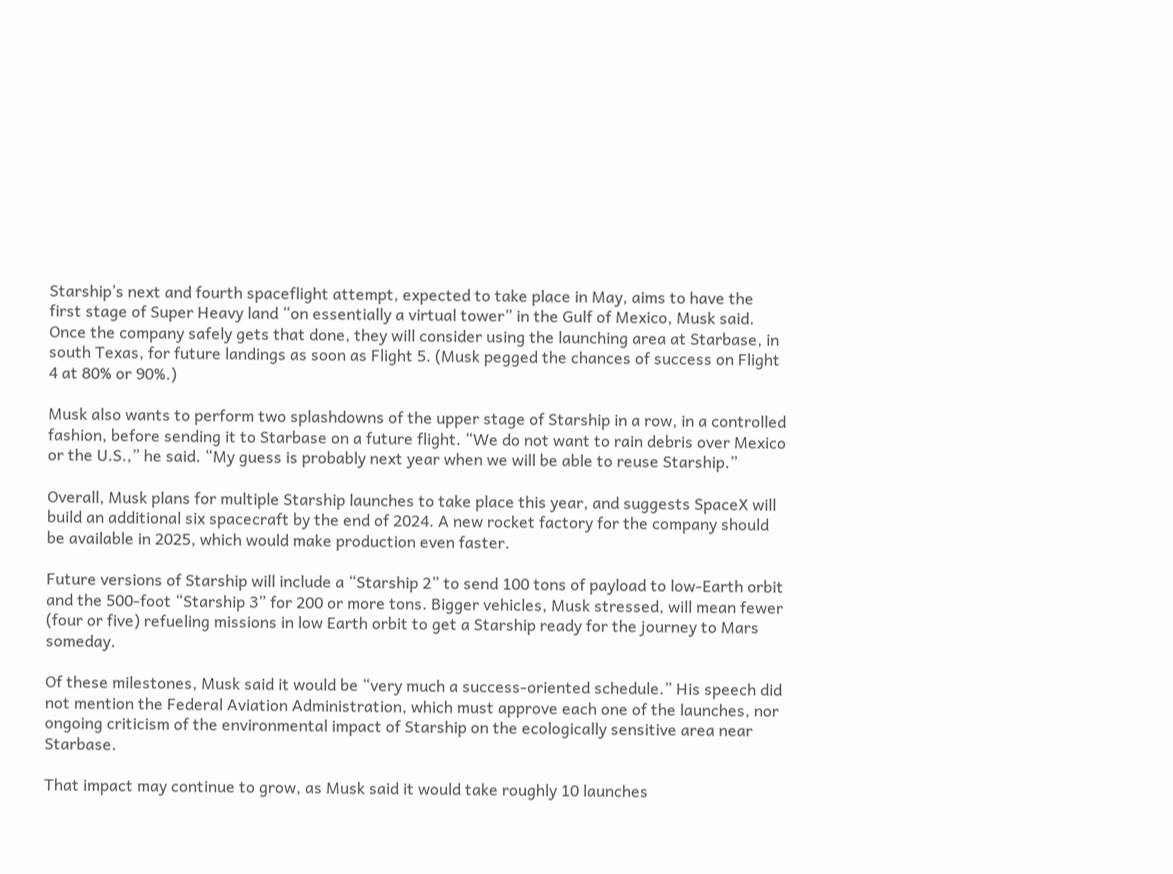Starship’s next and fourth spaceflight attempt, expected to take place in May, aims to have the first stage of Super Heavy land “on essentially a virtual tower” in the Gulf of Mexico, Musk said. Once the company safely gets that done, they will consider using the launching area at Starbase, in south Texas, for future landings as soon as Flight 5. (Musk pegged the chances of success on Flight 4 at 80% or 90%.)

Musk also wants to perform two splashdowns of the upper stage of Starship in a row, in a controlled fashion, before sending it to Starbase on a future flight. “We do not want to rain debris over Mexico or the U.S.,” he said. “My guess is probably next year when we will be able to reuse Starship.”

Overall, Musk plans for multiple Starship launches to take place this year, and suggests SpaceX will build an additional six spacecraft by the end of 2024. A new rocket factory for the company should be available in 2025, which would make production even faster.

Future versions of Starship will include a “Starship 2” to send 100 tons of payload to low-Earth orbit and the 500-foot “Starship 3” for 200 or more tons. Bigger vehicles, Musk stressed, will mean fewer (four or five) refueling missions in low Earth orbit to get a Starship ready for the journey to Mars someday.

Of these milestones, Musk said it would be “very much a success-oriented schedule.” His speech did not mention the Federal Aviation Administration, which must approve each one of the launches, nor ongoing criticism of the environmental impact of Starship on the ecologically sensitive area near Starbase.

That impact may continue to grow, as Musk said it would take roughly 10 launches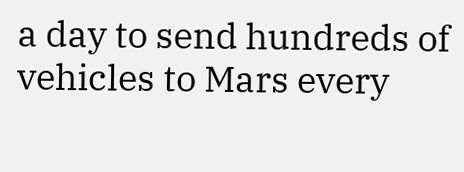a day to send hundreds of vehicles to Mars every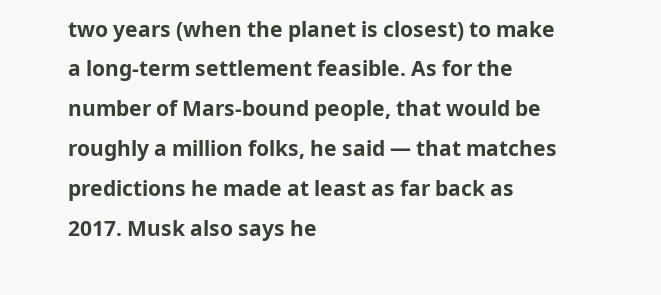two years (when the planet is closest) to make a long-term settlement feasible. As for the number of Mars-bound people, that would be roughly a million folks, he said — that matches predictions he made at least as far back as 2017. Musk also says he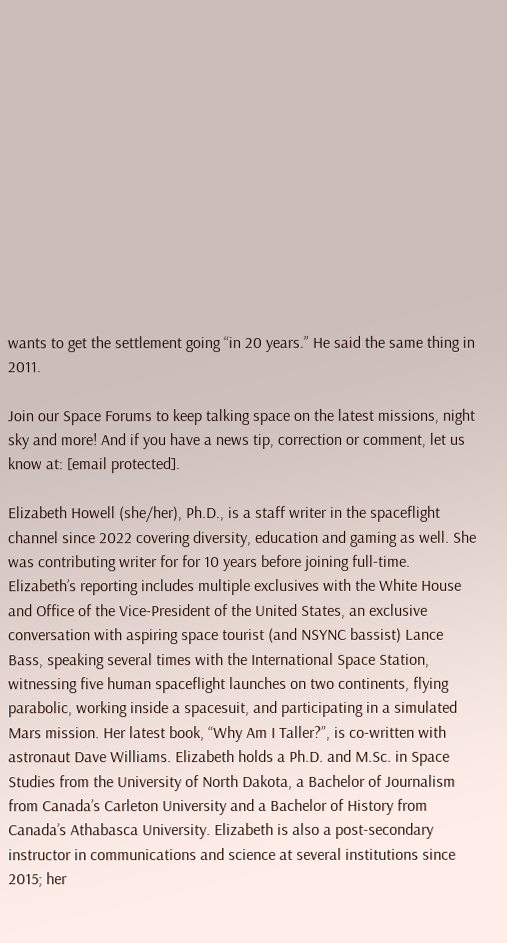wants to get the settlement going “in 20 years.” He said the same thing in 2011.

Join our Space Forums to keep talking space on the latest missions, night sky and more! And if you have a news tip, correction or comment, let us know at: [email protected].

Elizabeth Howell (she/her), Ph.D., is a staff writer in the spaceflight channel since 2022 covering diversity, education and gaming as well. She was contributing writer for for 10 years before joining full-time. Elizabeth’s reporting includes multiple exclusives with the White House and Office of the Vice-President of the United States, an exclusive conversation with aspiring space tourist (and NSYNC bassist) Lance Bass, speaking several times with the International Space Station, witnessing five human spaceflight launches on two continents, flying parabolic, working inside a spacesuit, and participating in a simulated Mars mission. Her latest book, “Why Am I Taller?”, is co-written with astronaut Dave Williams. Elizabeth holds a Ph.D. and M.Sc. in Space Studies from the University of North Dakota, a Bachelor of Journalism from Canada’s Carleton University and a Bachelor of History from Canada’s Athabasca University. Elizabeth is also a post-secondary instructor in communications and science at several institutions since 2015; her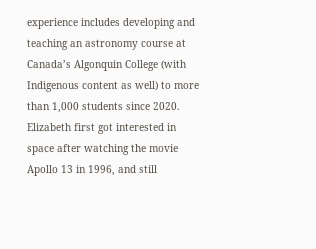experience includes developing and teaching an astronomy course at Canada’s Algonquin College (with Indigenous content as well) to more than 1,000 students since 2020. Elizabeth first got interested in space after watching the movie Apollo 13 in 1996, and still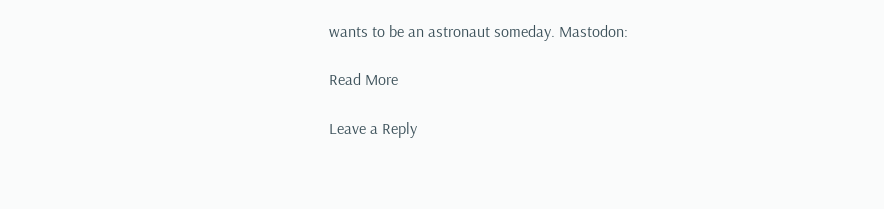wants to be an astronaut someday. Mastodon:

Read More

Leave a Reply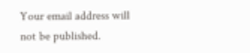Your email address will not be published.